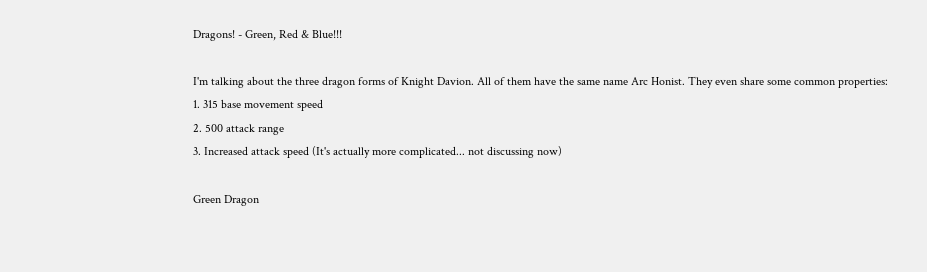Dragons! - Green, Red & Blue!!!

I'm talking about the three dragon forms of Knight Davion. All of them have the same name Arc Honist. They even share some common properties:
1. 315 base movement speed
2. 500 attack range
3. Increased attack speed (It's actually more complicated... not discussing now)

Green Dragon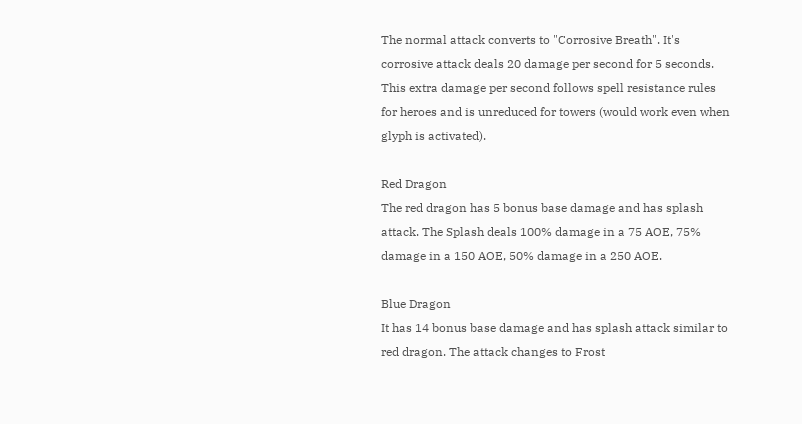The normal attack converts to "Corrosive Breath". It's corrosive attack deals 20 damage per second for 5 seconds. This extra damage per second follows spell resistance rules for heroes and is unreduced for towers (would work even when glyph is activated).

Red Dragon
The red dragon has 5 bonus base damage and has splash attack. The Splash deals 100% damage in a 75 AOE, 75% damage in a 150 AOE, 50% damage in a 250 AOE.

Blue Dragon
It has 14 bonus base damage and has splash attack similar to red dragon. The attack changes to Frost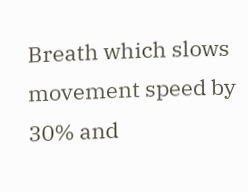Breath which slows movement speed by 30% and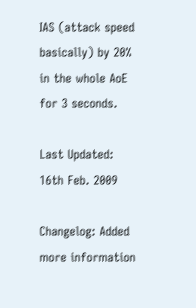IAS (attack speed basically) by 20% in the whole AoE for 3 seconds.

Last Updated: 16th Feb. 2009

Changelog: Added more information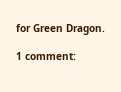for Green Dragon.

1 comment: